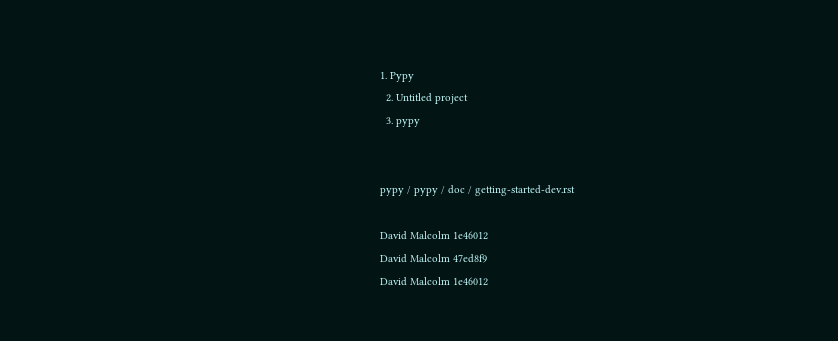1. Pypy
  2. Untitled project
  3. pypy


pypy / pypy / doc / getting-started-dev.rst

David Malcolm 1e46012
David Malcolm 47ed8f9
David Malcolm 1e46012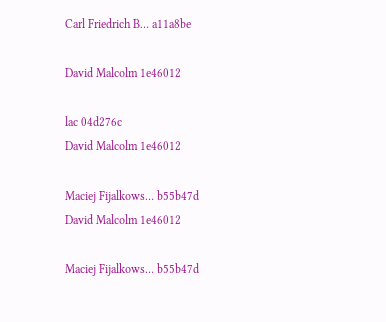Carl Friedrich B… a11a8be

David Malcolm 1e46012

lac 04d276c
David Malcolm 1e46012

Maciej Fijalkows… b55b47d
David Malcolm 1e46012

Maciej Fijalkows… b55b47d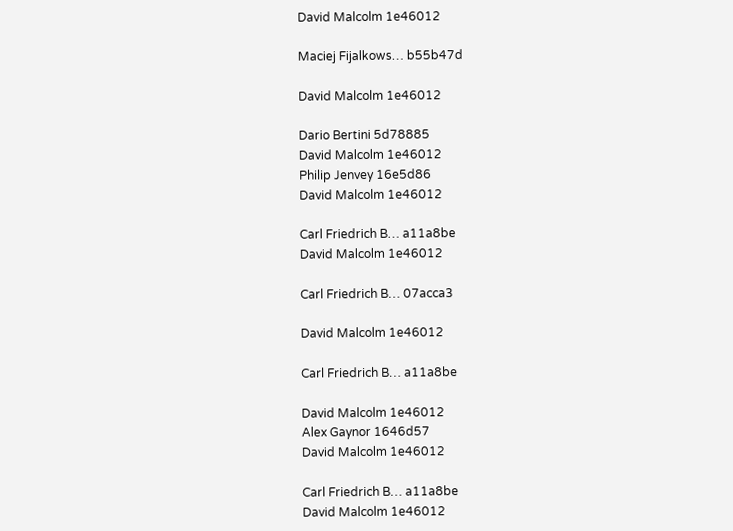David Malcolm 1e46012

Maciej Fijalkows… b55b47d

David Malcolm 1e46012

Dario Bertini 5d78885
David Malcolm 1e46012
Philip Jenvey 16e5d86
David Malcolm 1e46012

Carl Friedrich B… a11a8be
David Malcolm 1e46012

Carl Friedrich B… 07acca3

David Malcolm 1e46012

Carl Friedrich B… a11a8be

David Malcolm 1e46012
Alex Gaynor 1646d57
David Malcolm 1e46012

Carl Friedrich B… a11a8be
David Malcolm 1e46012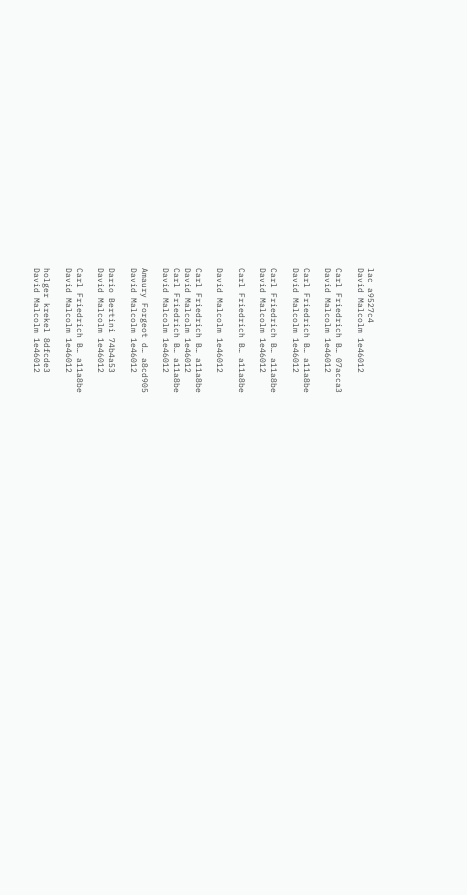lac a9527c4
David Malcolm 1e46012

Carl Friedrich B… 07acca3
David Malcolm 1e46012

Carl Friedrich B… a11a8be
David Malcolm 1e46012

Carl Friedrich B… a11a8be
David Malcolm 1e46012

Carl Friedrich B… a11a8be

David Malcolm 1e46012

Carl Friedrich B… a11a8be
David Malcolm 1e46012
Carl Friedrich B… a11a8be
David Malcolm 1e46012

Amaury Forgeot d… a8cd905
David Malcolm 1e46012

Dario Bertini 74b4a53
David Malcolm 1e46012

Carl Friedrich B… a11a8be
David Malcolm 1e46012

holger krekel 8dfcde3
David Malcolm 1e46012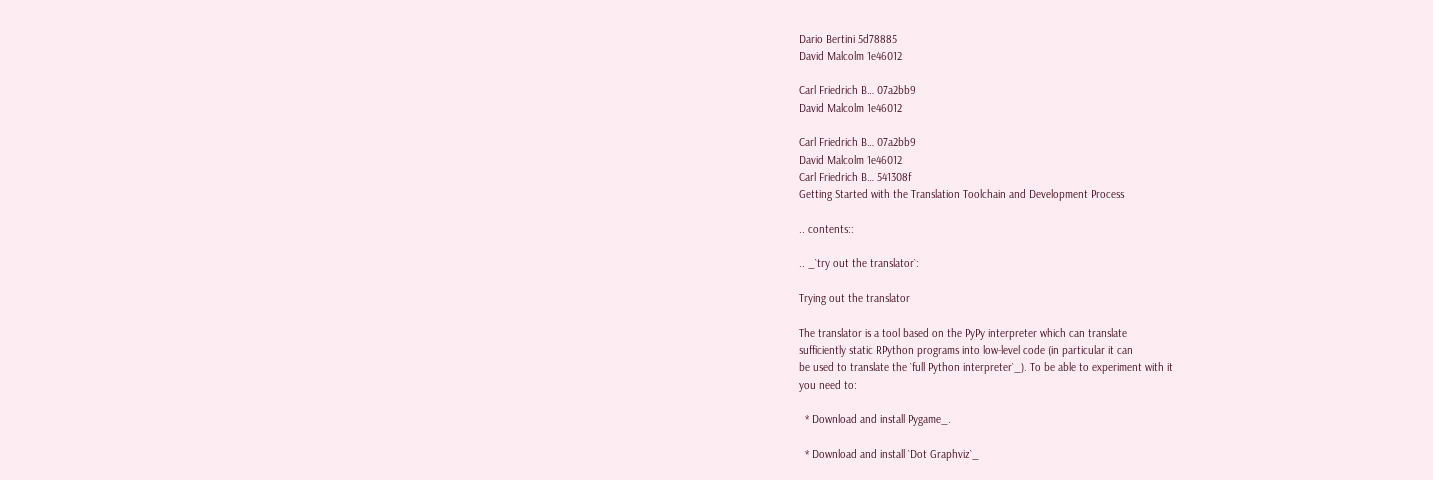Dario Bertini 5d78885
David Malcolm 1e46012

Carl Friedrich B… 07a2bb9
David Malcolm 1e46012

Carl Friedrich B… 07a2bb9
David Malcolm 1e46012
Carl Friedrich B… 541308f
Getting Started with the Translation Toolchain and Development Process

.. contents::

.. _`try out the translator`:

Trying out the translator

The translator is a tool based on the PyPy interpreter which can translate
sufficiently static RPython programs into low-level code (in particular it can
be used to translate the `full Python interpreter`_). To be able to experiment with it
you need to:

  * Download and install Pygame_.

  * Download and install `Dot Graphviz`_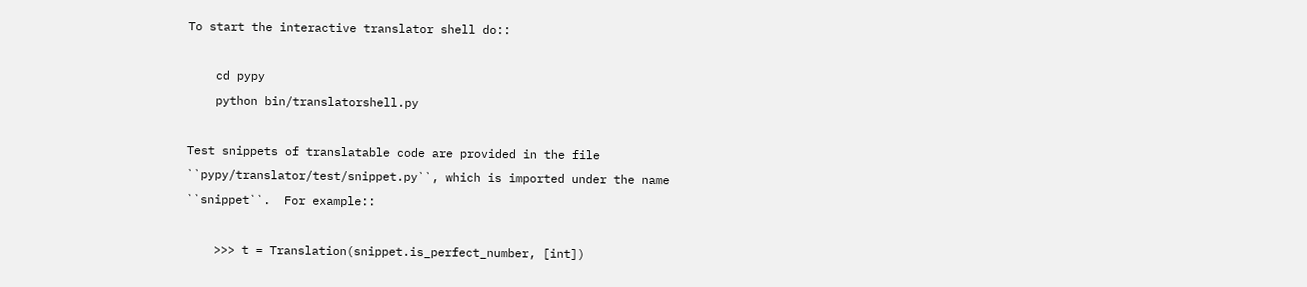To start the interactive translator shell do::

    cd pypy
    python bin/translatorshell.py

Test snippets of translatable code are provided in the file
``pypy/translator/test/snippet.py``, which is imported under the name
``snippet``.  For example::

    >>> t = Translation(snippet.is_perfect_number, [int])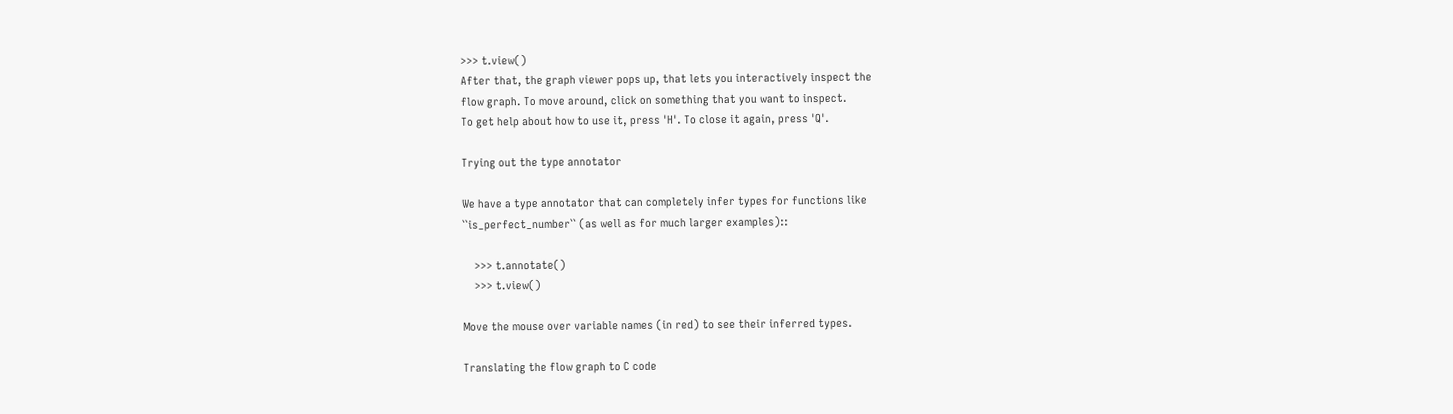>>> t.view()
After that, the graph viewer pops up, that lets you interactively inspect the
flow graph. To move around, click on something that you want to inspect.
To get help about how to use it, press 'H'. To close it again, press 'Q'.

Trying out the type annotator

We have a type annotator that can completely infer types for functions like
``is_perfect_number`` (as well as for much larger examples)::

    >>> t.annotate()
    >>> t.view()

Move the mouse over variable names (in red) to see their inferred types.

Translating the flow graph to C code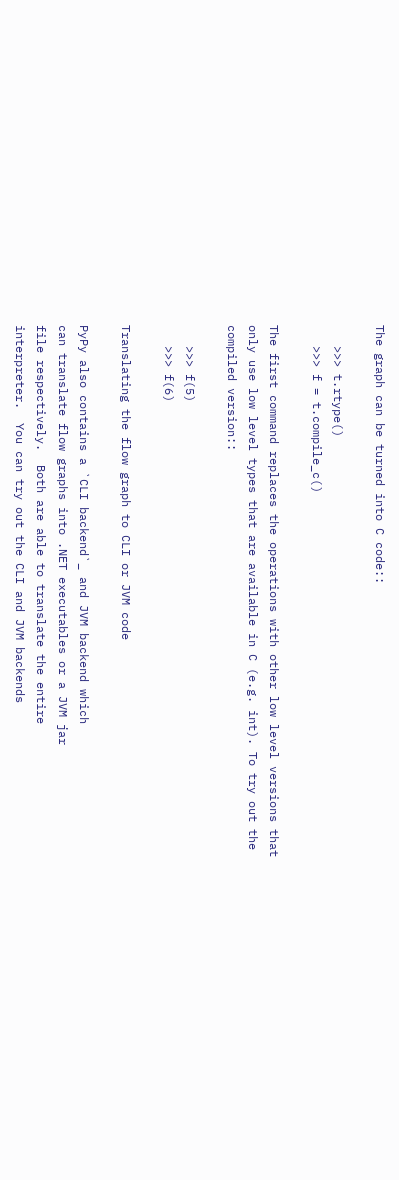The graph can be turned into C code::

   >>> t.rtype()
   >>> f = t.compile_c()

The first command replaces the operations with other low level versions that
only use low level types that are available in C (e.g. int). To try out the
compiled version::

   >>> f(5)
   >>> f(6)

Translating the flow graph to CLI or JVM code

PyPy also contains a `CLI backend`_ and JVM backend which
can translate flow graphs into .NET executables or a JVM jar
file respectively.  Both are able to translate the entire
interpreter.  You can try out the CLI and JVM backends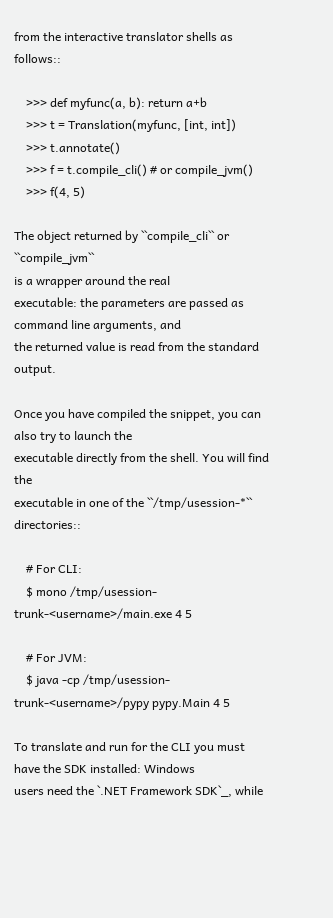from the interactive translator shells as follows::

    >>> def myfunc(a, b): return a+b
    >>> t = Translation(myfunc, [int, int])
    >>> t.annotate()
    >>> f = t.compile_cli() # or compile_jvm()
    >>> f(4, 5)

The object returned by ``compile_cli`` or ``compile_jvm``
is a wrapper around the real
executable: the parameters are passed as command line arguments, and
the returned value is read from the standard output.

Once you have compiled the snippet, you can also try to launch the
executable directly from the shell. You will find the
executable in one of the ``/tmp/usession-*`` directories::

    # For CLI:
    $ mono /tmp/usession-trunk-<username>/main.exe 4 5

    # For JVM:
    $ java -cp /tmp/usession-trunk-<username>/pypy pypy.Main 4 5

To translate and run for the CLI you must have the SDK installed: Windows
users need the `.NET Framework SDK`_, while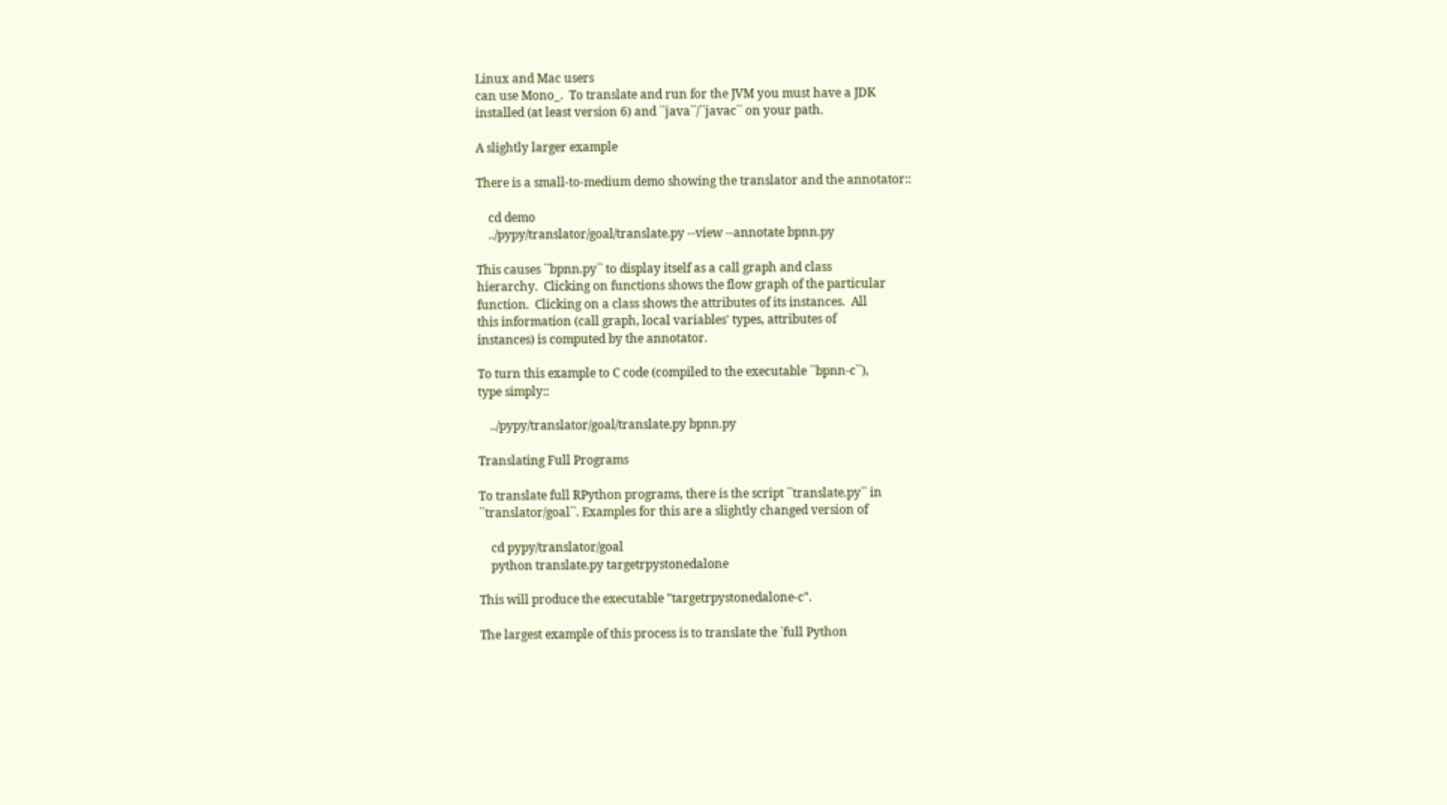Linux and Mac users
can use Mono_.  To translate and run for the JVM you must have a JDK
installed (at least version 6) and ``java``/``javac`` on your path.

A slightly larger example

There is a small-to-medium demo showing the translator and the annotator::

    cd demo
    ../pypy/translator/goal/translate.py --view --annotate bpnn.py

This causes ``bpnn.py`` to display itself as a call graph and class
hierarchy.  Clicking on functions shows the flow graph of the particular
function.  Clicking on a class shows the attributes of its instances.  All
this information (call graph, local variables' types, attributes of
instances) is computed by the annotator.

To turn this example to C code (compiled to the executable ``bpnn-c``),
type simply::

    ../pypy/translator/goal/translate.py bpnn.py

Translating Full Programs

To translate full RPython programs, there is the script ``translate.py`` in
``translator/goal``. Examples for this are a slightly changed version of

    cd pypy/translator/goal
    python translate.py targetrpystonedalone

This will produce the executable "targetrpystonedalone-c".

The largest example of this process is to translate the `full Python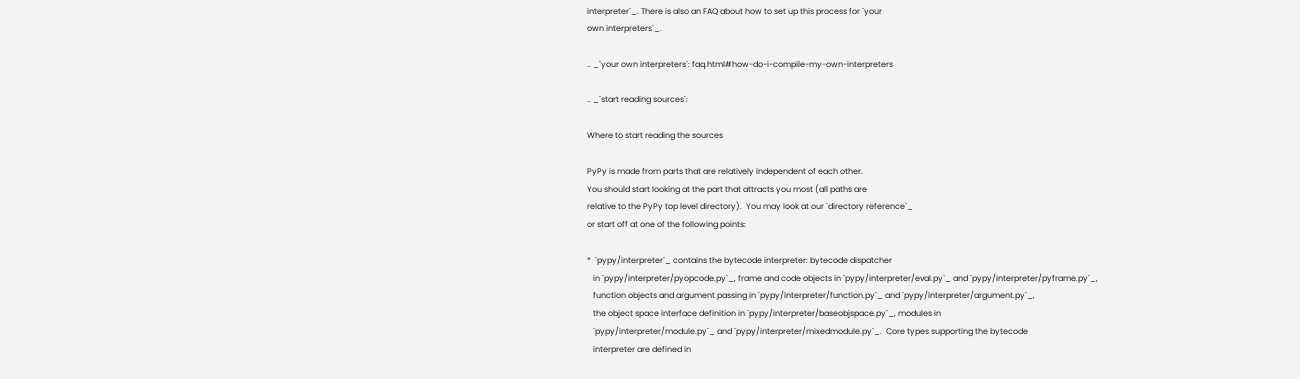interpreter`_. There is also an FAQ about how to set up this process for `your
own interpreters`_.

.. _`your own interpreters`: faq.html#how-do-i-compile-my-own-interpreters

.. _`start reading sources`:

Where to start reading the sources

PyPy is made from parts that are relatively independent of each other.
You should start looking at the part that attracts you most (all paths are
relative to the PyPy top level directory).  You may look at our `directory reference`_
or start off at one of the following points:

*  `pypy/interpreter`_ contains the bytecode interpreter: bytecode dispatcher
   in `pypy/interpreter/pyopcode.py`_, frame and code objects in `pypy/interpreter/eval.py`_ and `pypy/interpreter/pyframe.py`_,
   function objects and argument passing in `pypy/interpreter/function.py`_ and `pypy/interpreter/argument.py`_,
   the object space interface definition in `pypy/interpreter/baseobjspace.py`_, modules in
   `pypy/interpreter/module.py`_ and `pypy/interpreter/mixedmodule.py`_.  Core types supporting the bytecode
   interpreter are defined in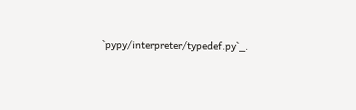`pypy/interpreter/typedef.py`_.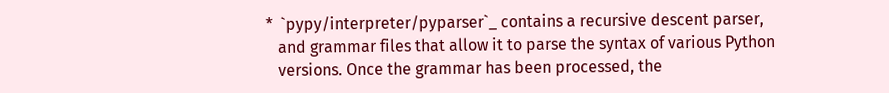*  `pypy/interpreter/pyparser`_ contains a recursive descent parser,
   and grammar files that allow it to parse the syntax of various Python
   versions. Once the grammar has been processed, the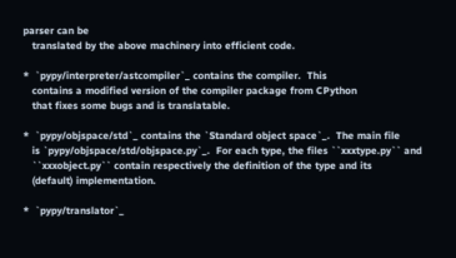parser can be
   translated by the above machinery into efficient code.

*  `pypy/interpreter/astcompiler`_ contains the compiler.  This
   contains a modified version of the compiler package from CPython
   that fixes some bugs and is translatable.

*  `pypy/objspace/std`_ contains the `Standard object space`_.  The main file
   is `pypy/objspace/std/objspace.py`_.  For each type, the files ``xxxtype.py`` and
   ``xxxobject.py`` contain respectively the definition of the type and its
   (default) implementation.

*  `pypy/translator`_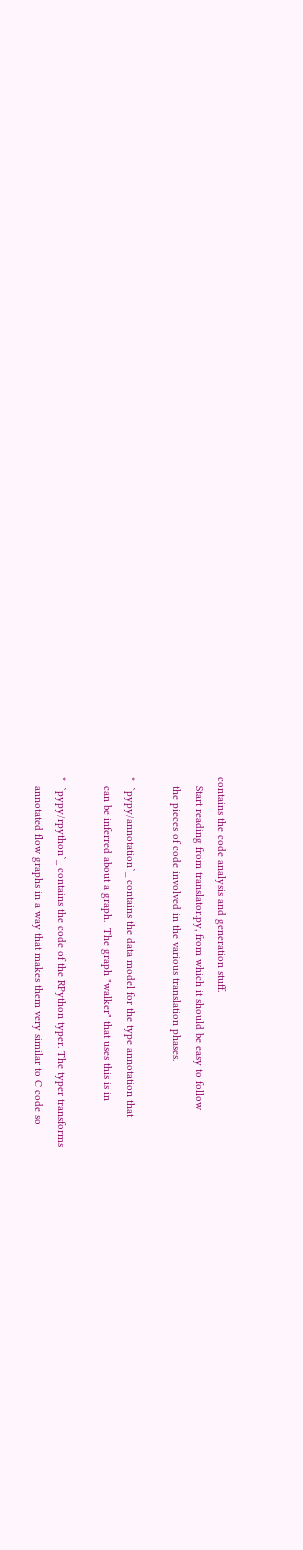contains the code analysis and generation stuff.
   Start reading from translator.py, from which it should be easy to follow
   the pieces of code involved in the various translation phases.

*  `pypy/annotation`_ contains the data model for the type annotation that
   can be inferred about a graph.  The graph "walker" that uses this is in

*  `pypy/rpython`_ contains the code of the RPython typer. The typer transforms
   annotated flow graphs in a way that makes them very similar to C code so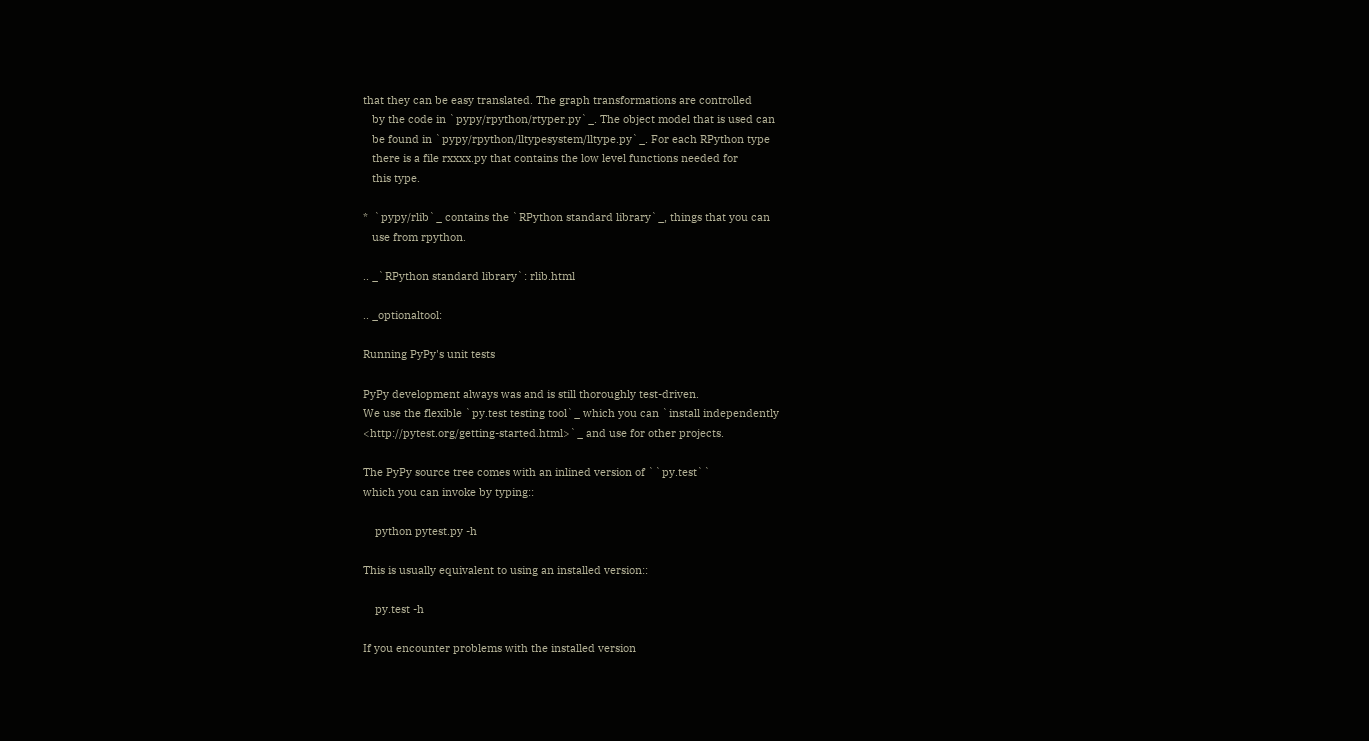that they can be easy translated. The graph transformations are controlled
   by the code in `pypy/rpython/rtyper.py`_. The object model that is used can
   be found in `pypy/rpython/lltypesystem/lltype.py`_. For each RPython type
   there is a file rxxxx.py that contains the low level functions needed for
   this type.

*  `pypy/rlib`_ contains the `RPython standard library`_, things that you can
   use from rpython.

.. _`RPython standard library`: rlib.html

.. _optionaltool:

Running PyPy's unit tests

PyPy development always was and is still thoroughly test-driven.
We use the flexible `py.test testing tool`_ which you can `install independently
<http://pytest.org/getting-started.html>`_ and use for other projects.

The PyPy source tree comes with an inlined version of ``py.test``
which you can invoke by typing::

    python pytest.py -h

This is usually equivalent to using an installed version::

    py.test -h

If you encounter problems with the installed version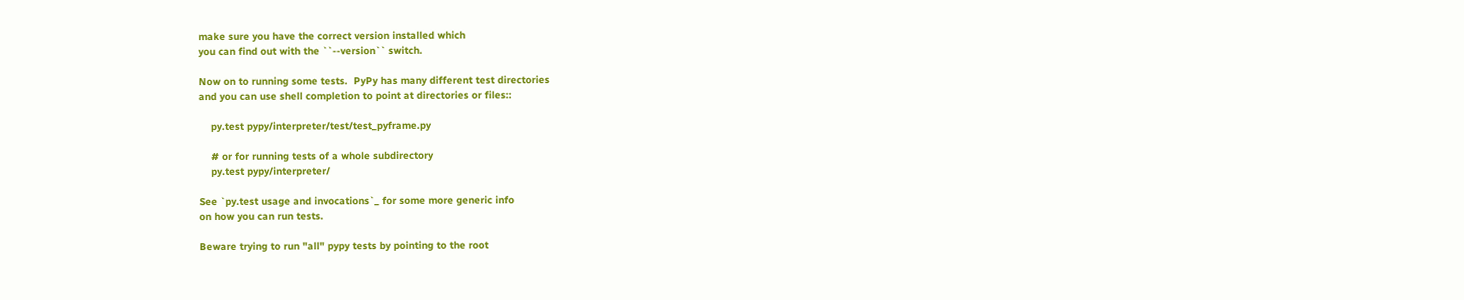make sure you have the correct version installed which
you can find out with the ``--version`` switch.

Now on to running some tests.  PyPy has many different test directories
and you can use shell completion to point at directories or files::

    py.test pypy/interpreter/test/test_pyframe.py

    # or for running tests of a whole subdirectory
    py.test pypy/interpreter/

See `py.test usage and invocations`_ for some more generic info
on how you can run tests.

Beware trying to run "all" pypy tests by pointing to the root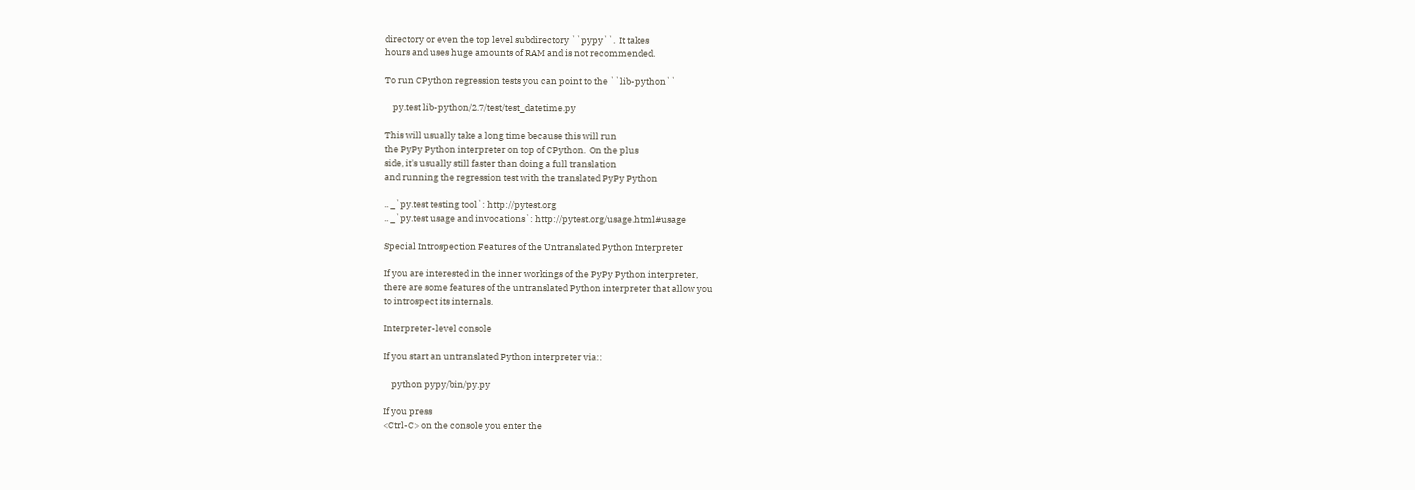directory or even the top level subdirectory ``pypy``.  It takes
hours and uses huge amounts of RAM and is not recommended.

To run CPython regression tests you can point to the ``lib-python``

    py.test lib-python/2.7/test/test_datetime.py

This will usually take a long time because this will run
the PyPy Python interpreter on top of CPython.  On the plus
side, it's usually still faster than doing a full translation
and running the regression test with the translated PyPy Python

.. _`py.test testing tool`: http://pytest.org
.. _`py.test usage and invocations`: http://pytest.org/usage.html#usage

Special Introspection Features of the Untranslated Python Interpreter

If you are interested in the inner workings of the PyPy Python interpreter,
there are some features of the untranslated Python interpreter that allow you
to introspect its internals.

Interpreter-level console

If you start an untranslated Python interpreter via::

    python pypy/bin/py.py

If you press
<Ctrl-C> on the console you enter the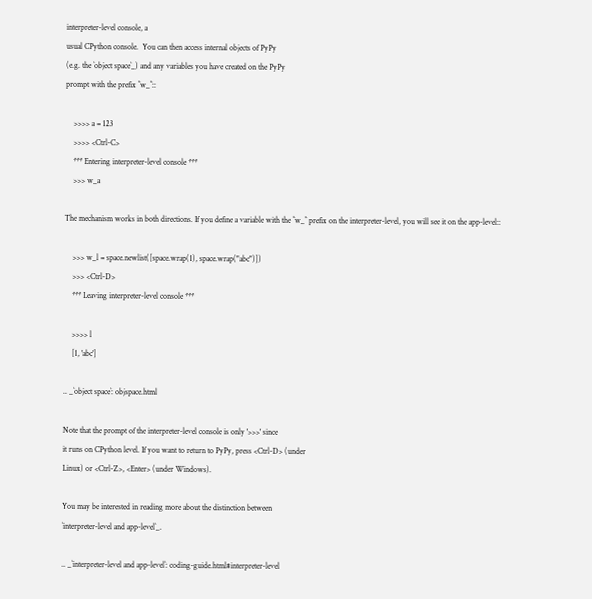interpreter-level console, a
usual CPython console.  You can then access internal objects of PyPy
(e.g. the `object space`_) and any variables you have created on the PyPy
prompt with the prefix ``w_``::

    >>>> a = 123
    >>>> <Ctrl-C>
    *** Entering interpreter-level console ***
    >>> w_a

The mechanism works in both directions. If you define a variable with the ``w_`` prefix on the interpreter-level, you will see it on the app-level::

    >>> w_l = space.newlist([space.wrap(1), space.wrap("abc")])
    >>> <Ctrl-D>
    *** Leaving interpreter-level console ***

    >>>> l
    [1, 'abc']

.. _`object space`: objspace.html

Note that the prompt of the interpreter-level console is only '>>>' since
it runs on CPython level. If you want to return to PyPy, press <Ctrl-D> (under
Linux) or <Ctrl-Z>, <Enter> (under Windows).

You may be interested in reading more about the distinction between
`interpreter-level and app-level`_.

.. _`interpreter-level and app-level`: coding-guide.html#interpreter-level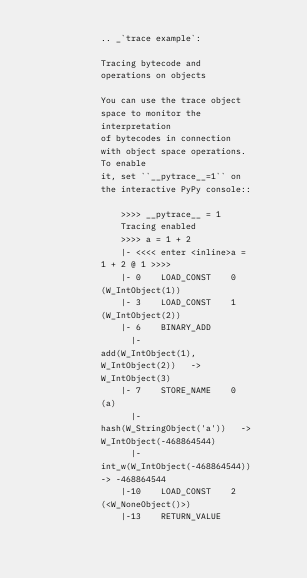.. _`trace example`:

Tracing bytecode and operations on objects

You can use the trace object space to monitor the interpretation
of bytecodes in connection with object space operations.  To enable
it, set ``__pytrace__=1`` on the interactive PyPy console::

    >>>> __pytrace__ = 1
    Tracing enabled
    >>>> a = 1 + 2
    |- <<<< enter <inline>a = 1 + 2 @ 1 >>>>
    |- 0    LOAD_CONST    0 (W_IntObject(1))
    |- 3    LOAD_CONST    1 (W_IntObject(2))
    |- 6    BINARY_ADD
      |-    add(W_IntObject(1), W_IntObject(2))   -> W_IntObject(3)
    |- 7    STORE_NAME    0 (a)
      |-    hash(W_StringObject('a'))   -> W_IntObject(-468864544)
      |-    int_w(W_IntObject(-468864544))   -> -468864544
    |-10    LOAD_CONST    2 (<W_NoneObject()>)
    |-13    RETURN_VALUE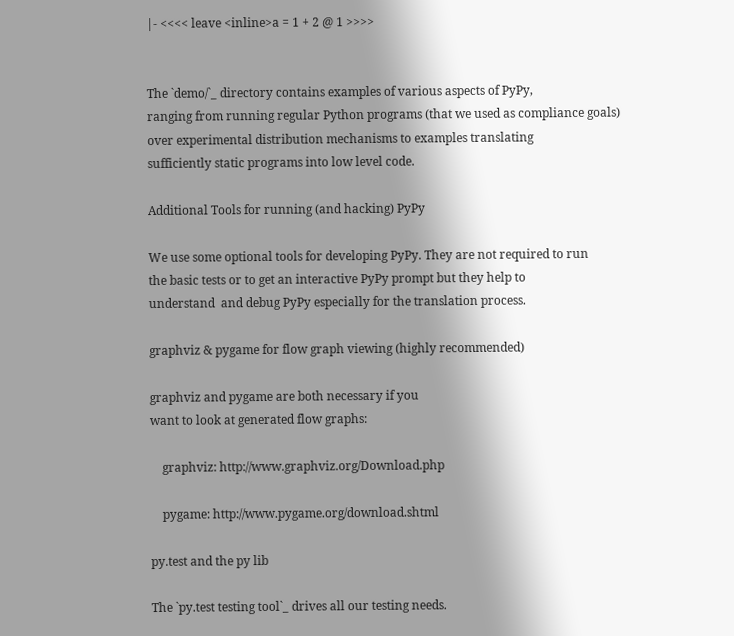|- <<<< leave <inline>a = 1 + 2 @ 1 >>>>


The `demo/`_ directory contains examples of various aspects of PyPy,
ranging from running regular Python programs (that we used as compliance goals)
over experimental distribution mechanisms to examples translating
sufficiently static programs into low level code.

Additional Tools for running (and hacking) PyPy

We use some optional tools for developing PyPy. They are not required to run
the basic tests or to get an interactive PyPy prompt but they help to
understand  and debug PyPy especially for the translation process.

graphviz & pygame for flow graph viewing (highly recommended)

graphviz and pygame are both necessary if you
want to look at generated flow graphs:

    graphviz: http://www.graphviz.org/Download.php

    pygame: http://www.pygame.org/download.shtml

py.test and the py lib

The `py.test testing tool`_ drives all our testing needs.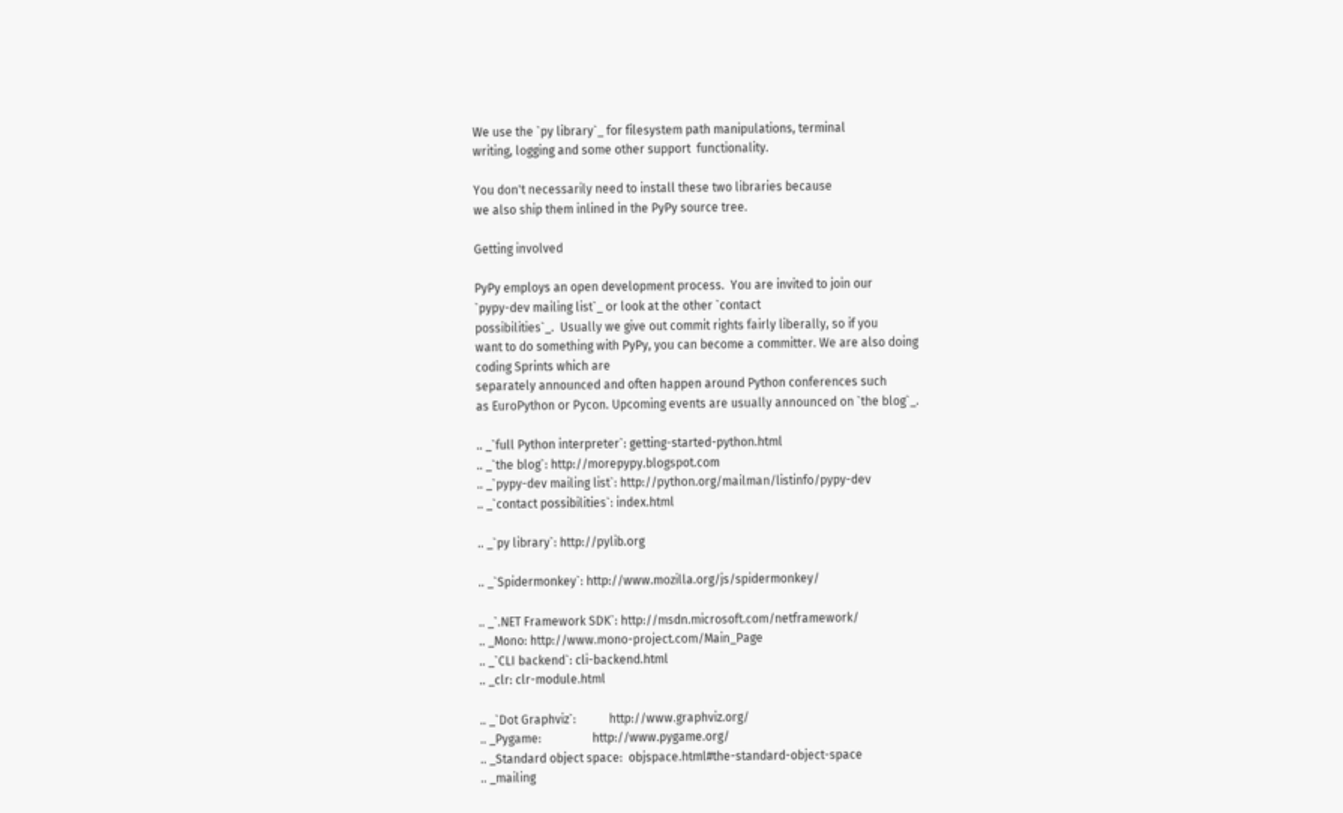We use the `py library`_ for filesystem path manipulations, terminal
writing, logging and some other support  functionality.

You don't necessarily need to install these two libraries because
we also ship them inlined in the PyPy source tree.

Getting involved

PyPy employs an open development process.  You are invited to join our
`pypy-dev mailing list`_ or look at the other `contact
possibilities`_.  Usually we give out commit rights fairly liberally, so if you
want to do something with PyPy, you can become a committer. We are also doing
coding Sprints which are
separately announced and often happen around Python conferences such
as EuroPython or Pycon. Upcoming events are usually announced on `the blog`_.

.. _`full Python interpreter`: getting-started-python.html
.. _`the blog`: http://morepypy.blogspot.com
.. _`pypy-dev mailing list`: http://python.org/mailman/listinfo/pypy-dev
.. _`contact possibilities`: index.html

.. _`py library`: http://pylib.org

.. _`Spidermonkey`: http://www.mozilla.org/js/spidermonkey/

.. _`.NET Framework SDK`: http://msdn.microsoft.com/netframework/
.. _Mono: http://www.mono-project.com/Main_Page
.. _`CLI backend`: cli-backend.html
.. _clr: clr-module.html

.. _`Dot Graphviz`:           http://www.graphviz.org/
.. _Pygame:                 http://www.pygame.org/
.. _Standard object space:  objspace.html#the-standard-object-space
.. _mailing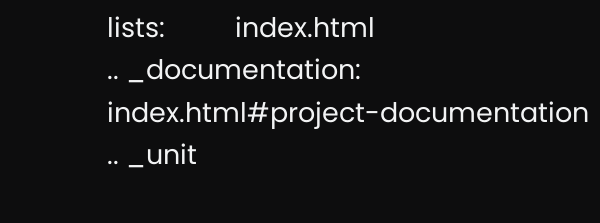lists:          index.html
.. _documentation:          index.html#project-documentation
.. _unit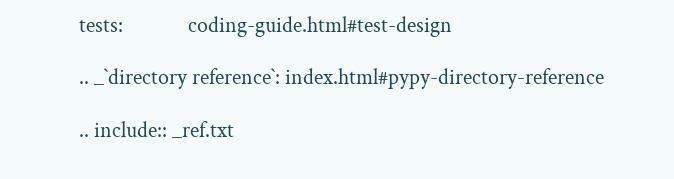tests:             coding-guide.html#test-design

.. _`directory reference`: index.html#pypy-directory-reference

.. include:: _ref.txt